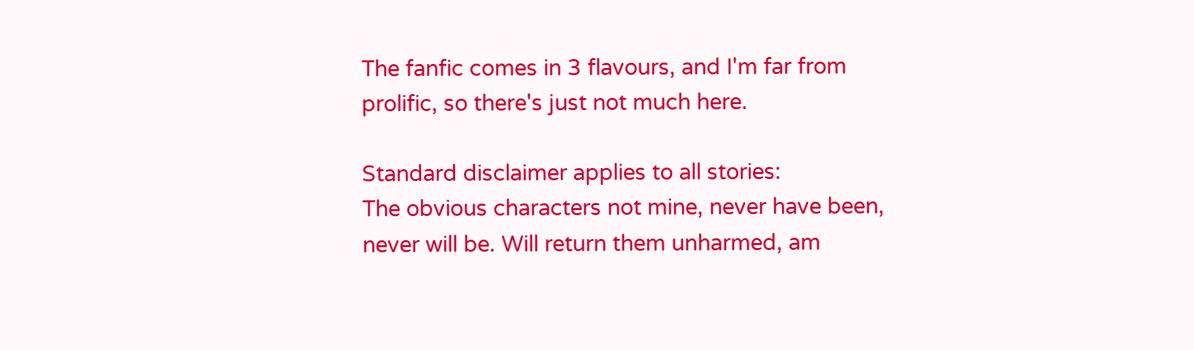The fanfic comes in 3 flavours, and I'm far from prolific, so there's just not much here.

Standard disclaimer applies to all stories:
The obvious characters not mine, never have been, never will be. Will return them unharmed, am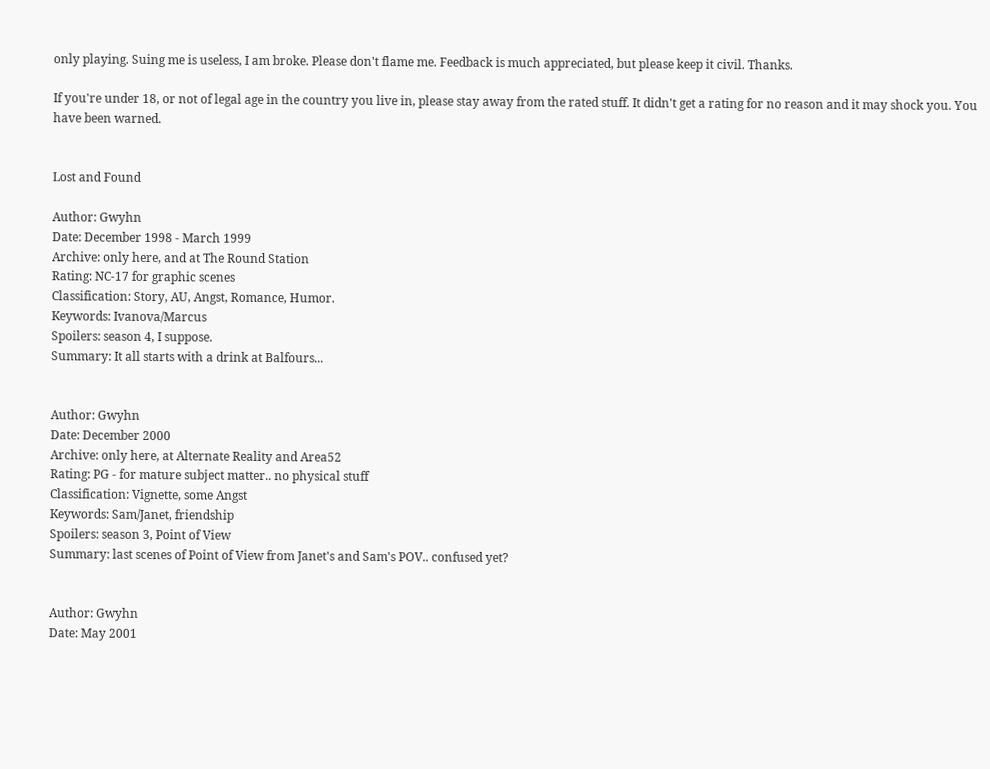only playing. Suing me is useless, I am broke. Please don't flame me. Feedback is much appreciated, but please keep it civil. Thanks.

If you're under 18, or not of legal age in the country you live in, please stay away from the rated stuff. It didn't get a rating for no reason and it may shock you. You have been warned.


Lost and Found

Author: Gwyhn
Date: December 1998 - March 1999
Archive: only here, and at The Round Station
Rating: NC-17 for graphic scenes
Classification: Story, AU, Angst, Romance, Humor.
Keywords: Ivanova/Marcus
Spoilers: season 4, I suppose.
Summary: It all starts with a drink at Balfours...


Author: Gwyhn
Date: December 2000
Archive: only here, at Alternate Reality and Area52
Rating: PG - for mature subject matter.. no physical stuff
Classification: Vignette, some Angst
Keywords: Sam/Janet, friendship
Spoilers: season 3, Point of View
Summary: last scenes of Point of View from Janet's and Sam's POV.. confused yet?


Author: Gwyhn
Date: May 2001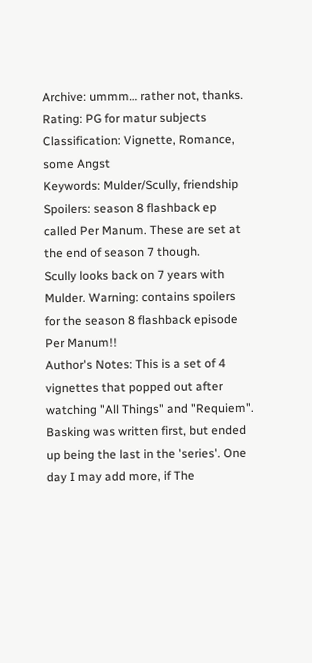Archive: ummm… rather not, thanks.
Rating: PG for matur subjects
Classification: Vignette, Romance, some Angst
Keywords: Mulder/Scully, friendship
Spoilers: season 8 flashback ep called Per Manum. These are set at the end of season 7 though.
Scully looks back on 7 years with Mulder. Warning: contains spoilers for the season 8 flashback episode Per Manum!!
Author's Notes: This is a set of 4 vignettes that popped out after watching "All Things" and "Requiem". Basking was written first, but ended up being the last in the 'series'. One day I may add more, if The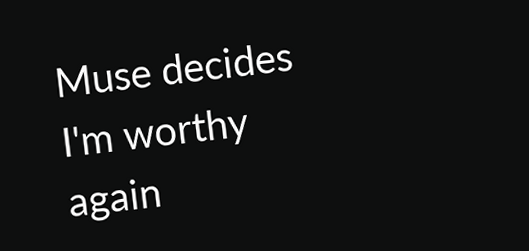Muse decides I'm worthy again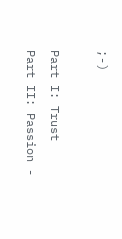;-)

Part I: Trust
Part II: Passion -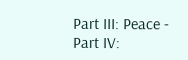Part III: Peace -
Part IV: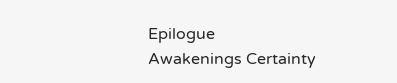Epilogue
Awakenings Certainty